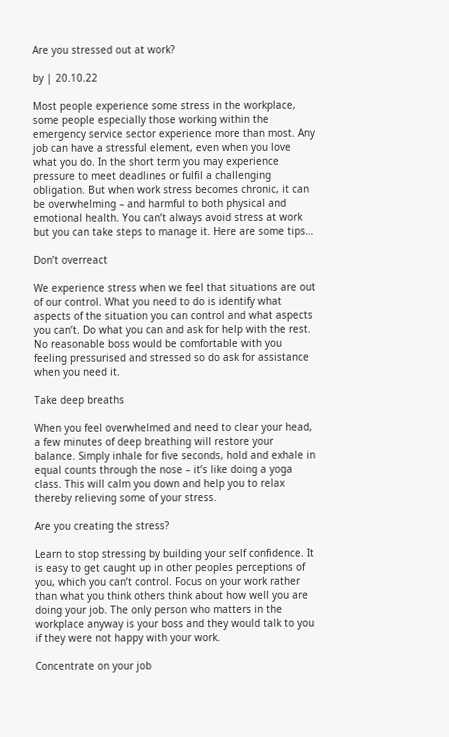Are you stressed out at work?

by | 20.10.22

Most people experience some stress in the workplace, some people especially those working within the emergency service sector experience more than most. Any job can have a stressful element, even when you love what you do. In the short term you may experience pressure to meet deadlines or fulfil a challenging obligation. But when work stress becomes chronic, it can be overwhelming – and harmful to both physical and emotional health. You can’t always avoid stress at work but you can take steps to manage it. Here are some tips…

Don’t overreact

We experience stress when we feel that situations are out of our control. What you need to do is identify what aspects of the situation you can control and what aspects you can’t. Do what you can and ask for help with the rest. No reasonable boss would be comfortable with you feeling pressurised and stressed so do ask for assistance when you need it.

Take deep breaths

When you feel overwhelmed and need to clear your head, a few minutes of deep breathing will restore your balance. Simply inhale for five seconds, hold and exhale in equal counts through the nose – it’s like doing a yoga class. This will calm you down and help you to relax thereby relieving some of your stress.

Are you creating the stress?

Learn to stop stressing by building your self confidence. It is easy to get caught up in other peoples perceptions of you, which you can’t control. Focus on your work rather than what you think others think about how well you are doing your job. The only person who matters in the workplace anyway is your boss and they would talk to you if they were not happy with your work.

Concentrate on your job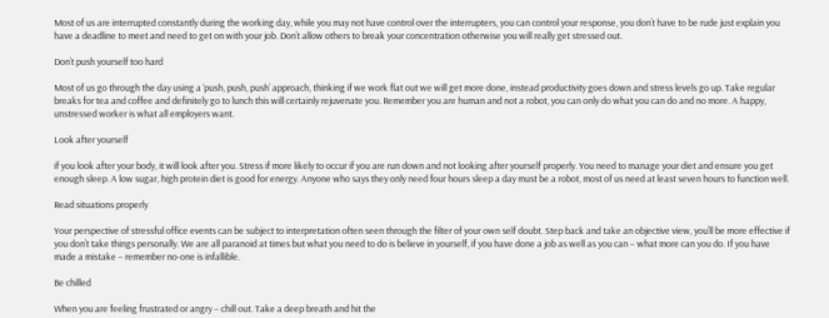Most of us are interrupted constantly during the working day, while you may not have control over the interrupters, you can control your response, you don’t have to be rude just explain you have a deadline to meet and need to get on with your job. Don’t allow others to break your concentration otherwise you will really get stressed out.

Don’t push yourself too hard

Most of us go through the day using a ‘push, push, push’ approach, thinking if we work flat out we will get more done, instead productivity goes down and stress levels go up. Take regular breaks for tea and coffee and definitely go to lunch this will certainly rejuvenate you. Remember you are human and not a robot, you can only do what you can do and no more. A happy, unstressed worker is what all employers want.

Look after yourself

if you look after your body, it will look after you. Stress if more likely to occur if you are run down and not looking after yourself properly. You need to manage your diet and ensure you get enough sleep. A low sugar, high protein diet is good for energy. Anyone who says they only need four hours sleep a day must be a robot, most of us need at least seven hours to function well.

Read situations properly

Your perspective of stressful office events can be subject to interpretation often seen through the filter of your own self doubt. Step back and take an objective view, you’ll be more effective if you don’t take things personally. We are all paranoid at times but what you need to do is believe in yourself, if you have done a job as well as you can – what more can you do. If you have made a mistake – remember no-one is infallible.

Be chilled

When you are feeling frustrated or angry – chill out. Take a deep breath and hit the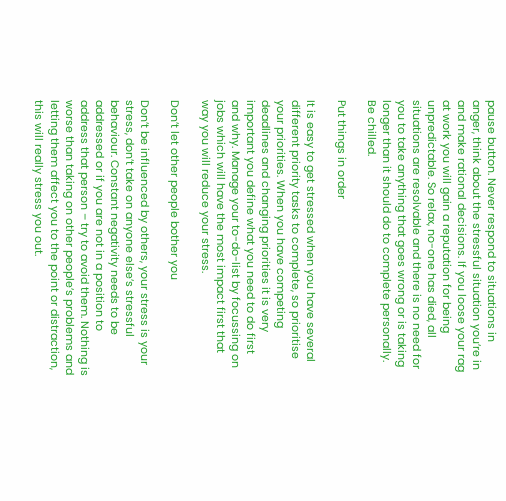pause button. Never respond to situations in anger, think about the stressful situation you’re in and make rational decisions. If you loose your rag at work you will gain a reputation for being unpredictable. So relax, no-one has died, all situations are resolvable and there is no need for you to take anything that goes wrong or is taking longer than it should do to complete personally. Be chilled.

Put things in order

It is easy to get stressed when you have several different priority tasks to complete, so prioritise your priorities. When you have competing deadlines and changing priorities it is very important you define what you need to do first and why. Manage your to-do-list by focussing on jobs which will have the most impact first that way you will reduce your stress.

Don’t let other people bother you

Don’t be influenced by others, your stress is your stress, don’t take on anyone else’s stressful behaviour. Constant negativity needs to be addressed or if you are not in a position to address that person – try to avoid them. Nothing is worse than taking on other people’s problems and letting them affect you to the point or distraction, this will really stress you out.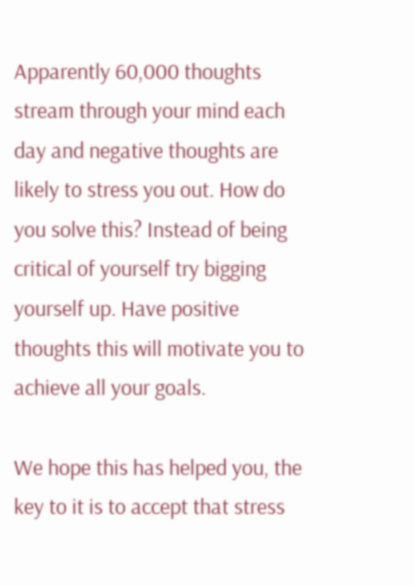Apparently 60,000 thoughts stream through your mind each day and negative thoughts are likely to stress you out. How do you solve this? Instead of being critical of yourself try bigging yourself up. Have positive thoughts this will motivate you to achieve all your goals.

We hope this has helped you, the key to it is to accept that stress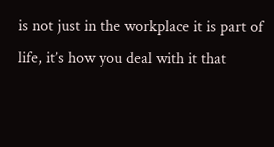is not just in the workplace it is part of life, it’s how you deal with it that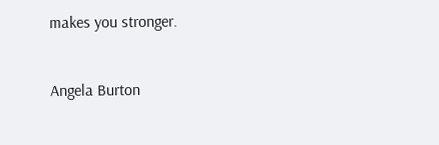makes you stronger.


Angela Burton